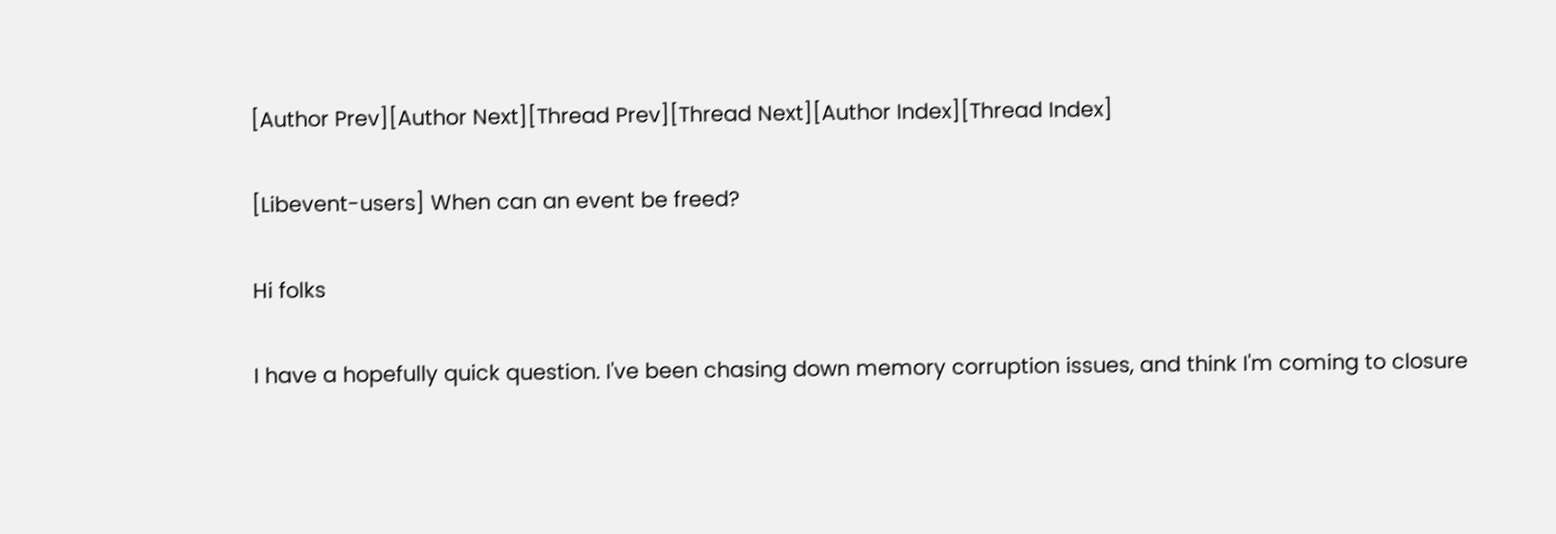[Author Prev][Author Next][Thread Prev][Thread Next][Author Index][Thread Index]

[Libevent-users] When can an event be freed?

Hi folks

I have a hopefully quick question. I've been chasing down memory corruption issues, and think I'm coming to closure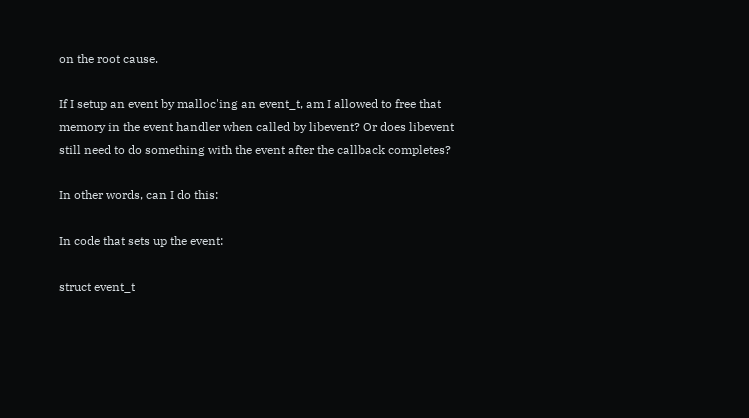on the root cause.

If I setup an event by malloc'ing an event_t, am I allowed to free that memory in the event handler when called by libevent? Or does libevent still need to do something with the event after the callback completes?

In other words, can I do this:

In code that sets up the event:

struct event_t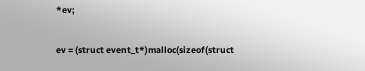*ev;

ev = (struct event_t*)malloc(sizeof(struct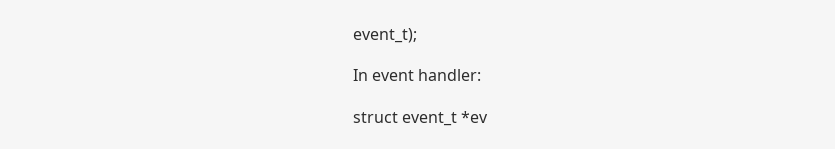event_t);

In event handler:

struct event_t *ev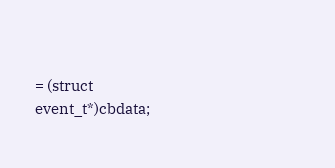= (struct event_t*)cbdata;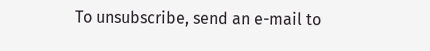To unsubscribe, send an e-mail to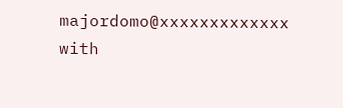majordomo@xxxxxxxxxxxxx with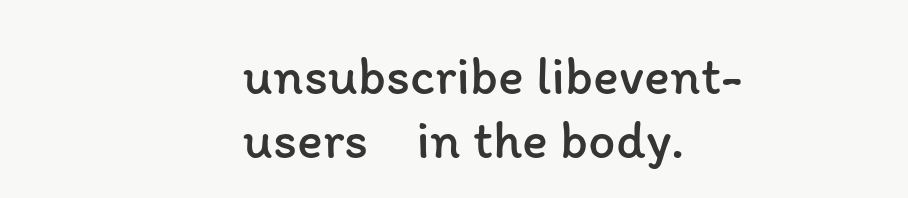unsubscribe libevent-users    in the body.